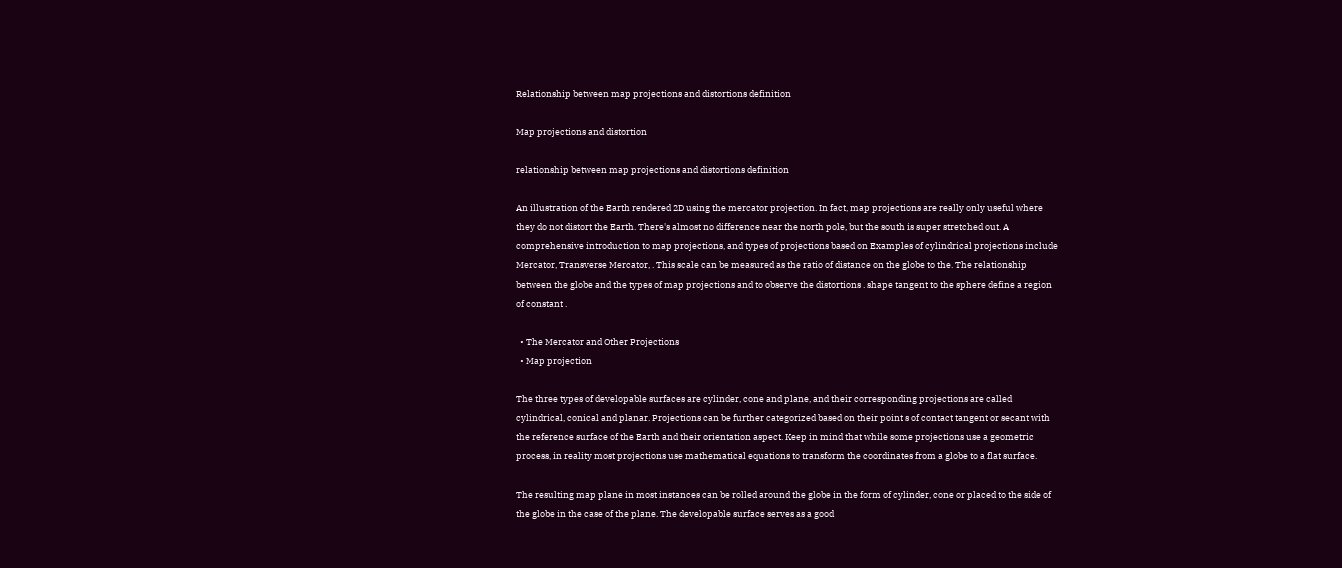Relationship between map projections and distortions definition

Map projections and distortion

relationship between map projections and distortions definition

An illustration of the Earth rendered 2D using the mercator projection. In fact, map projections are really only useful where they do not distort the Earth. There's almost no difference near the north pole, but the south is super stretched out. A comprehensive introduction to map projections, and types of projections based on Examples of cylindrical projections include Mercator, Transverse Mercator, . This scale can be measured as the ratio of distance on the globe to the. The relationship between the globe and the types of map projections and to observe the distortions . shape tangent to the sphere define a region of constant .

  • The Mercator and Other Projections
  • Map projection

The three types of developable surfaces are cylinder, cone and plane, and their corresponding projections are called cylindrical, conical and planar. Projections can be further categorized based on their point s of contact tangent or secant with the reference surface of the Earth and their orientation aspect. Keep in mind that while some projections use a geometric process, in reality most projections use mathematical equations to transform the coordinates from a globe to a flat surface.

The resulting map plane in most instances can be rolled around the globe in the form of cylinder, cone or placed to the side of the globe in the case of the plane. The developable surface serves as a good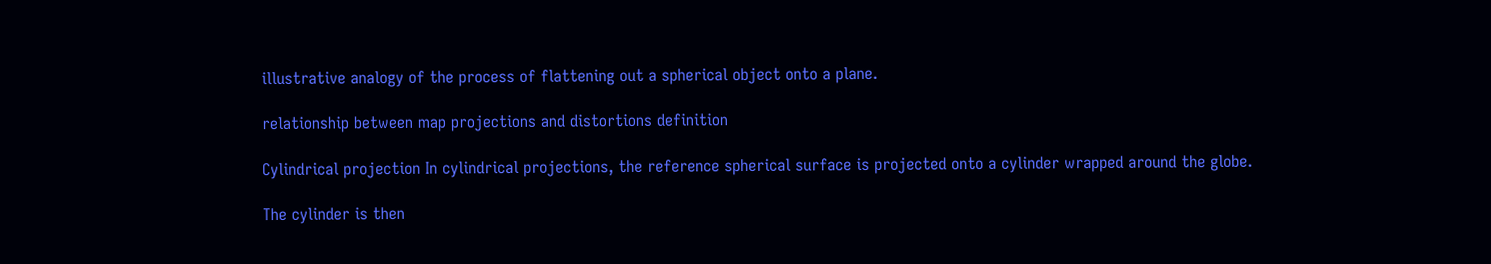illustrative analogy of the process of flattening out a spherical object onto a plane.

relationship between map projections and distortions definition

Cylindrical projection In cylindrical projections, the reference spherical surface is projected onto a cylinder wrapped around the globe.

The cylinder is then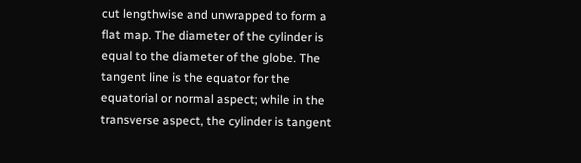cut lengthwise and unwrapped to form a flat map. The diameter of the cylinder is equal to the diameter of the globe. The tangent line is the equator for the equatorial or normal aspect; while in the transverse aspect, the cylinder is tangent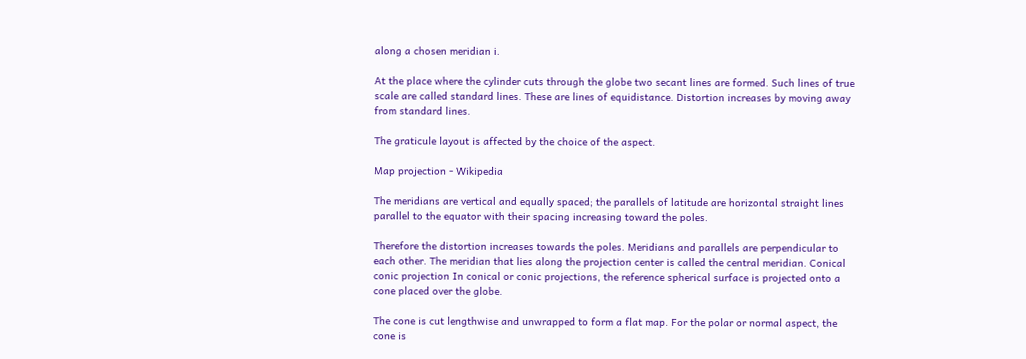along a chosen meridian i.

At the place where the cylinder cuts through the globe two secant lines are formed. Such lines of true scale are called standard lines. These are lines of equidistance. Distortion increases by moving away from standard lines.

The graticule layout is affected by the choice of the aspect.

Map projection - Wikipedia

The meridians are vertical and equally spaced; the parallels of latitude are horizontal straight lines parallel to the equator with their spacing increasing toward the poles.

Therefore the distortion increases towards the poles. Meridians and parallels are perpendicular to each other. The meridian that lies along the projection center is called the central meridian. Conical conic projection In conical or conic projections, the reference spherical surface is projected onto a cone placed over the globe.

The cone is cut lengthwise and unwrapped to form a flat map. For the polar or normal aspect, the cone is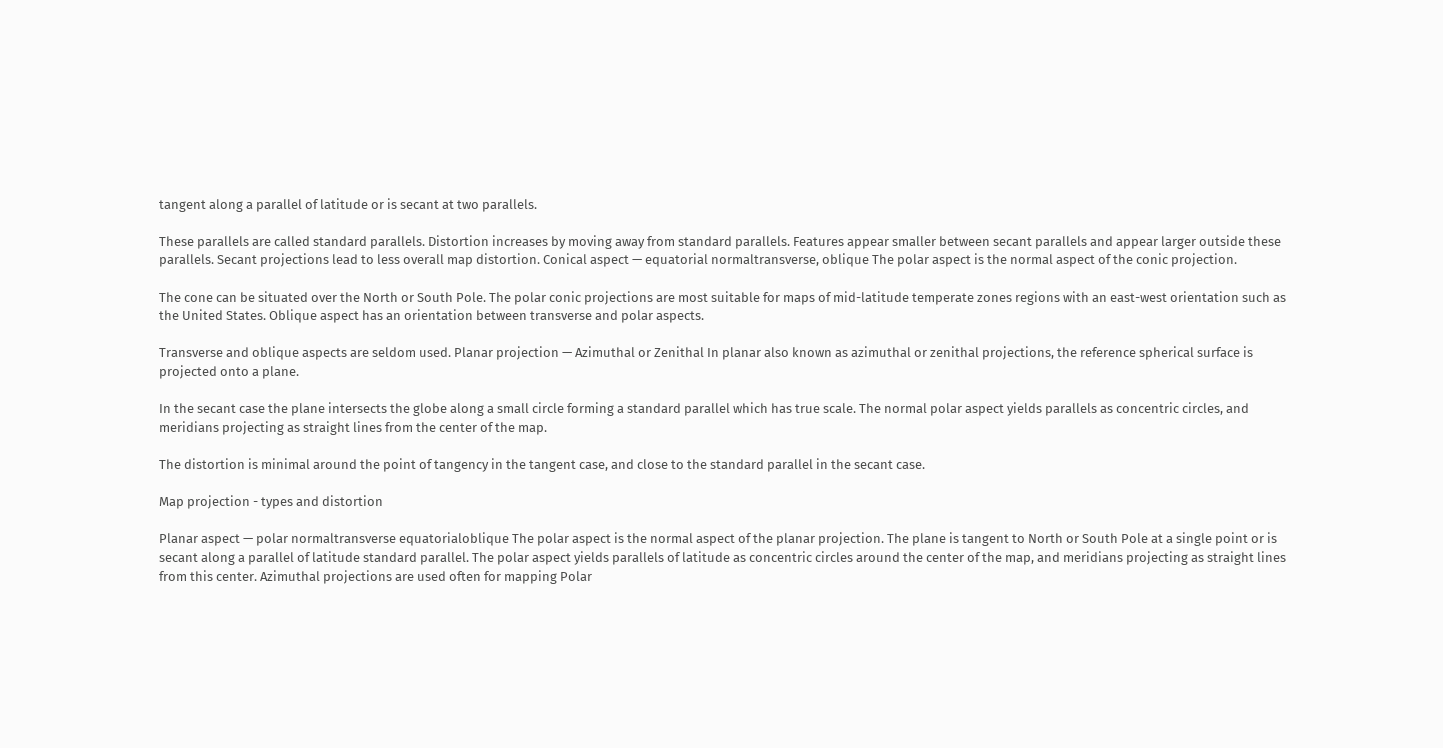tangent along a parallel of latitude or is secant at two parallels.

These parallels are called standard parallels. Distortion increases by moving away from standard parallels. Features appear smaller between secant parallels and appear larger outside these parallels. Secant projections lead to less overall map distortion. Conical aspect — equatorial normaltransverse, oblique The polar aspect is the normal aspect of the conic projection.

The cone can be situated over the North or South Pole. The polar conic projections are most suitable for maps of mid-latitude temperate zones regions with an east-west orientation such as the United States. Oblique aspect has an orientation between transverse and polar aspects.

Transverse and oblique aspects are seldom used. Planar projection — Azimuthal or Zenithal In planar also known as azimuthal or zenithal projections, the reference spherical surface is projected onto a plane.

In the secant case the plane intersects the globe along a small circle forming a standard parallel which has true scale. The normal polar aspect yields parallels as concentric circles, and meridians projecting as straight lines from the center of the map.

The distortion is minimal around the point of tangency in the tangent case, and close to the standard parallel in the secant case.

Map projection - types and distortion

Planar aspect — polar normaltransverse equatorialoblique The polar aspect is the normal aspect of the planar projection. The plane is tangent to North or South Pole at a single point or is secant along a parallel of latitude standard parallel. The polar aspect yields parallels of latitude as concentric circles around the center of the map, and meridians projecting as straight lines from this center. Azimuthal projections are used often for mapping Polar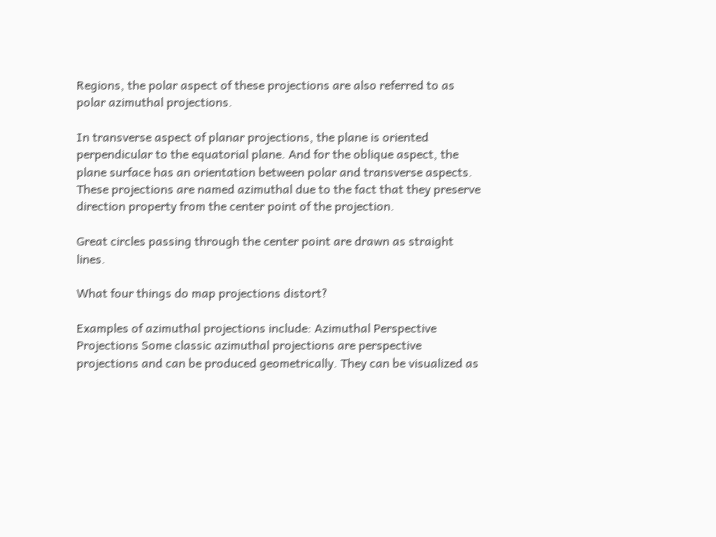Regions, the polar aspect of these projections are also referred to as polar azimuthal projections.

In transverse aspect of planar projections, the plane is oriented perpendicular to the equatorial plane. And for the oblique aspect, the plane surface has an orientation between polar and transverse aspects. These projections are named azimuthal due to the fact that they preserve direction property from the center point of the projection.

Great circles passing through the center point are drawn as straight lines.

What four things do map projections distort?

Examples of azimuthal projections include: Azimuthal Perspective Projections Some classic azimuthal projections are perspective projections and can be produced geometrically. They can be visualized as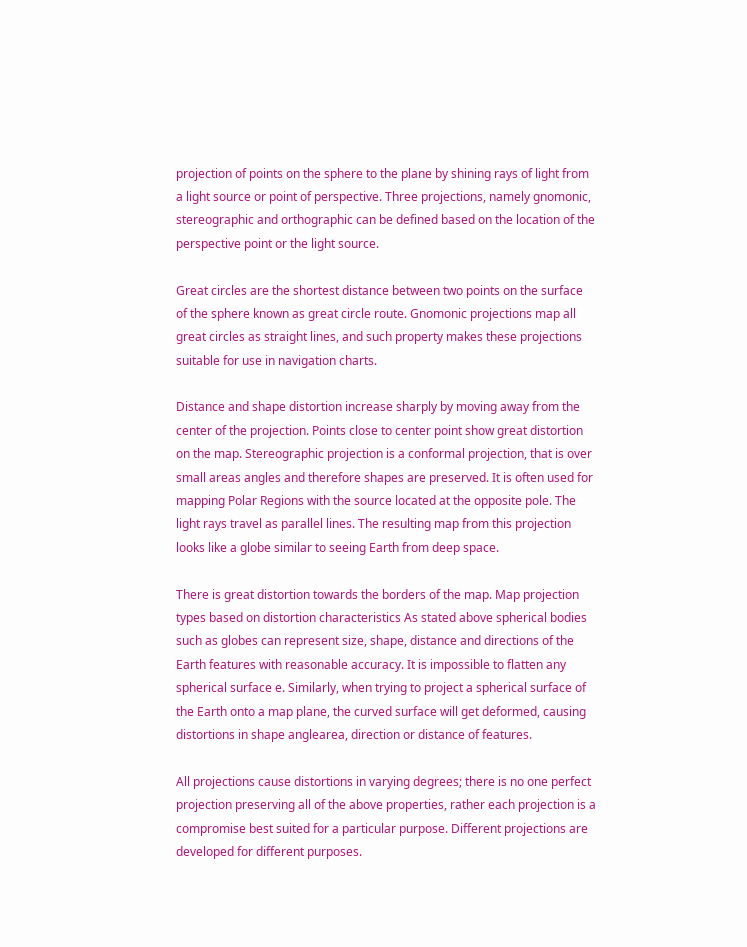projection of points on the sphere to the plane by shining rays of light from a light source or point of perspective. Three projections, namely gnomonic, stereographic and orthographic can be defined based on the location of the perspective point or the light source.

Great circles are the shortest distance between two points on the surface of the sphere known as great circle route. Gnomonic projections map all great circles as straight lines, and such property makes these projections suitable for use in navigation charts.

Distance and shape distortion increase sharply by moving away from the center of the projection. Points close to center point show great distortion on the map. Stereographic projection is a conformal projection, that is over small areas angles and therefore shapes are preserved. It is often used for mapping Polar Regions with the source located at the opposite pole. The light rays travel as parallel lines. The resulting map from this projection looks like a globe similar to seeing Earth from deep space.

There is great distortion towards the borders of the map. Map projection types based on distortion characteristics As stated above spherical bodies such as globes can represent size, shape, distance and directions of the Earth features with reasonable accuracy. It is impossible to flatten any spherical surface e. Similarly, when trying to project a spherical surface of the Earth onto a map plane, the curved surface will get deformed, causing distortions in shape anglearea, direction or distance of features.

All projections cause distortions in varying degrees; there is no one perfect projection preserving all of the above properties, rather each projection is a compromise best suited for a particular purpose. Different projections are developed for different purposes.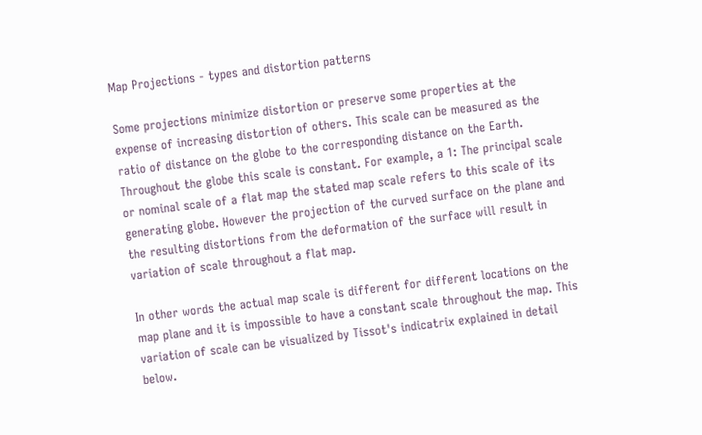Map Projections - types and distortion patterns

Some projections minimize distortion or preserve some properties at the expense of increasing distortion of others. This scale can be measured as the ratio of distance on the globe to the corresponding distance on the Earth. Throughout the globe this scale is constant. For example, a 1: The principal scale or nominal scale of a flat map the stated map scale refers to this scale of its generating globe. However the projection of the curved surface on the plane and the resulting distortions from the deformation of the surface will result in variation of scale throughout a flat map.

In other words the actual map scale is different for different locations on the map plane and it is impossible to have a constant scale throughout the map. This variation of scale can be visualized by Tissot's indicatrix explained in detail below.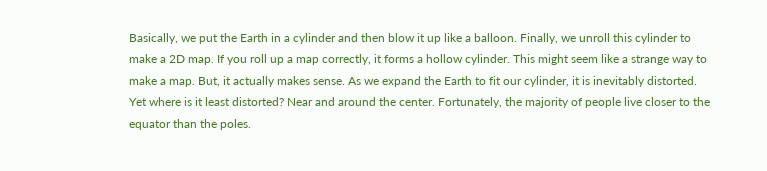Basically, we put the Earth in a cylinder and then blow it up like a balloon. Finally, we unroll this cylinder to make a 2D map. If you roll up a map correctly, it forms a hollow cylinder. This might seem like a strange way to make a map. But, it actually makes sense. As we expand the Earth to fit our cylinder, it is inevitably distorted. Yet where is it least distorted? Near and around the center. Fortunately, the majority of people live closer to the equator than the poles.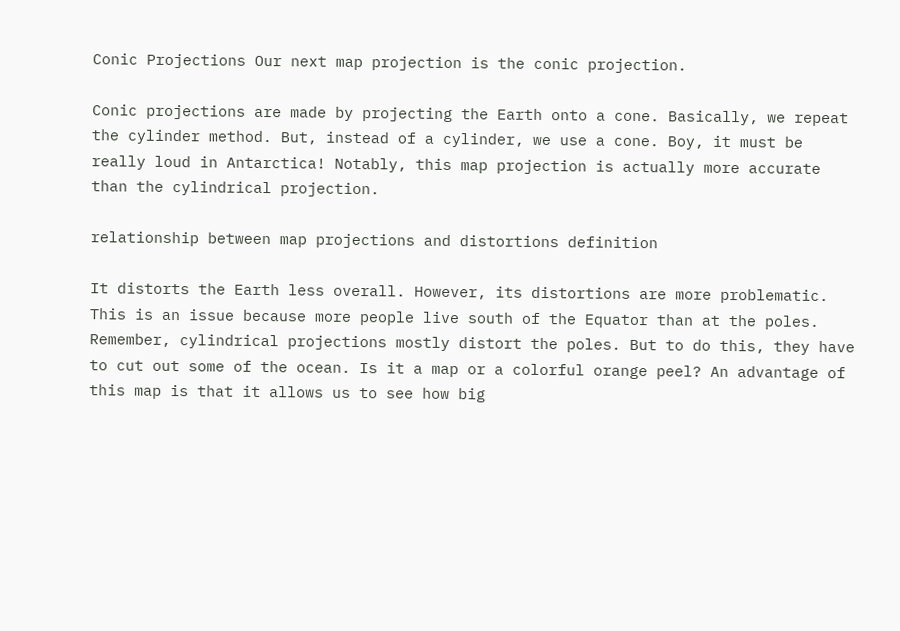Conic Projections Our next map projection is the conic projection.

Conic projections are made by projecting the Earth onto a cone. Basically, we repeat the cylinder method. But, instead of a cylinder, we use a cone. Boy, it must be really loud in Antarctica! Notably, this map projection is actually more accurate than the cylindrical projection.

relationship between map projections and distortions definition

It distorts the Earth less overall. However, its distortions are more problematic. This is an issue because more people live south of the Equator than at the poles. Remember, cylindrical projections mostly distort the poles. But to do this, they have to cut out some of the ocean. Is it a map or a colorful orange peel? An advantage of this map is that it allows us to see how big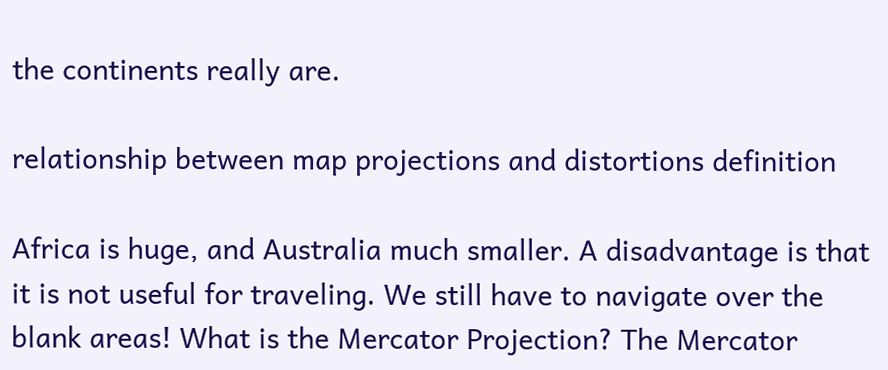the continents really are.

relationship between map projections and distortions definition

Africa is huge, and Australia much smaller. A disadvantage is that it is not useful for traveling. We still have to navigate over the blank areas! What is the Mercator Projection? The Mercator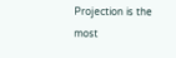Projection is the most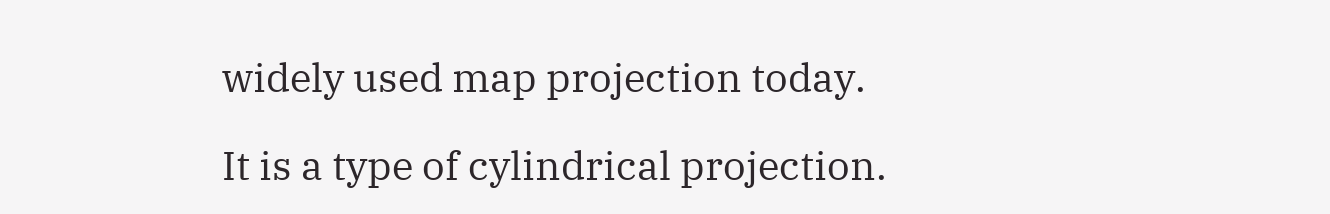widely used map projection today.

It is a type of cylindrical projection.